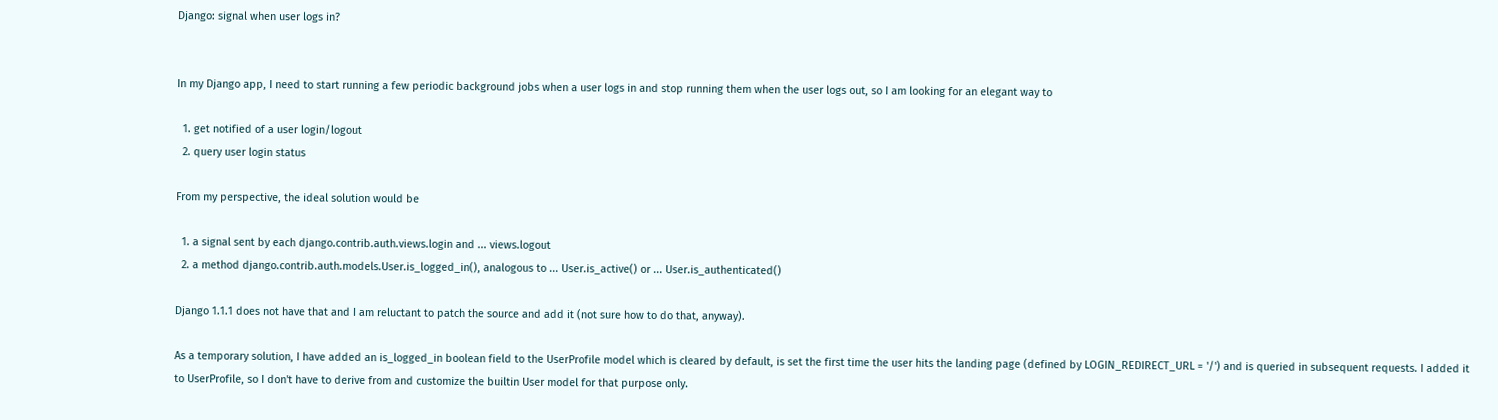Django: signal when user logs in?


In my Django app, I need to start running a few periodic background jobs when a user logs in and stop running them when the user logs out, so I am looking for an elegant way to

  1. get notified of a user login/logout
  2. query user login status

From my perspective, the ideal solution would be

  1. a signal sent by each django.contrib.auth.views.login and ... views.logout
  2. a method django.contrib.auth.models.User.is_logged_in(), analogous to ... User.is_active() or ... User.is_authenticated()

Django 1.1.1 does not have that and I am reluctant to patch the source and add it (not sure how to do that, anyway).

As a temporary solution, I have added an is_logged_in boolean field to the UserProfile model which is cleared by default, is set the first time the user hits the landing page (defined by LOGIN_REDIRECT_URL = '/') and is queried in subsequent requests. I added it to UserProfile, so I don't have to derive from and customize the builtin User model for that purpose only.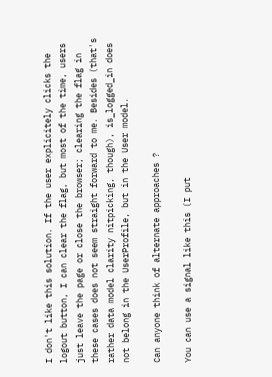I don't like this solution. If the user explicitely clicks the logout button, I can clear the flag, but most of the time, users just leave the page or close the browser; clearing the flag in these cases does not seem straight forward to me. Besides (that's rather data model clarity nitpicking, though), is_logged_in does not belong in the UserProfile, but in the User model.

Can anyone think of alternate approaches ?

You can use a signal like this (I put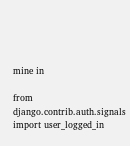mine in

from django.contrib.auth.signals import user_logged_in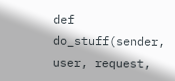def do_stuff(sender, user, request,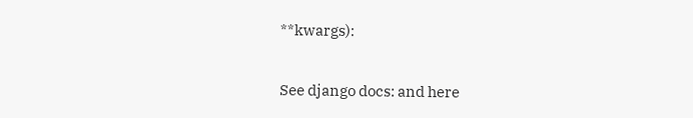**kwargs):


See django docs: and here